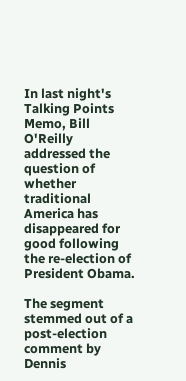In last night's Talking Points Memo, Bill O'Reilly addressed the question of whether traditional America has disappeared for good following the re-election of President Obama.

The segment stemmed out of a post-election comment by Dennis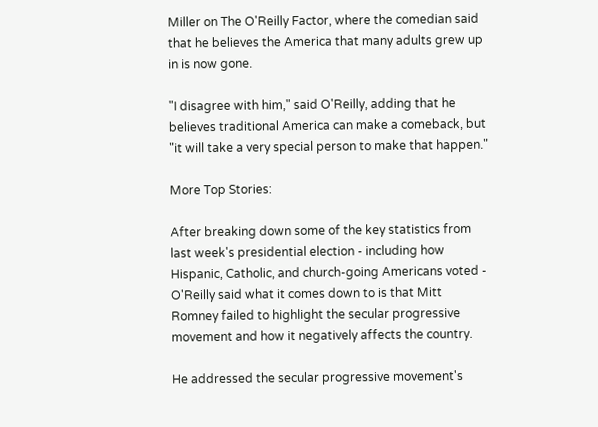Miller on The O'Reilly Factor, where the comedian said that he believes the America that many adults grew up in is now gone.

"I disagree with him," said O'Reilly, adding that he believes traditional America can make a comeback, but "it will take a very special person to make that happen."

More Top Stories:

After breaking down some of the key statistics from last week's presidential election - including how Hispanic, Catholic, and church-going Americans voted - O'Reilly said what it comes down to is that Mitt Romney failed to highlight the secular progressive movement and how it negatively affects the country.

He addressed the secular progressive movement's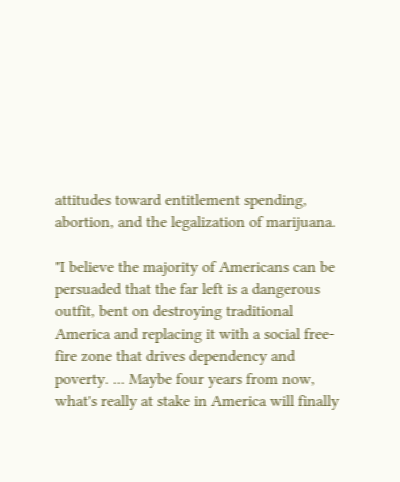attitudes toward entitlement spending, abortion, and the legalization of marijuana.

"I believe the majority of Americans can be persuaded that the far left is a dangerous outfit, bent on destroying traditional America and replacing it with a social free-fire zone that drives dependency and poverty. ... Maybe four years from now, what's really at stake in America will finally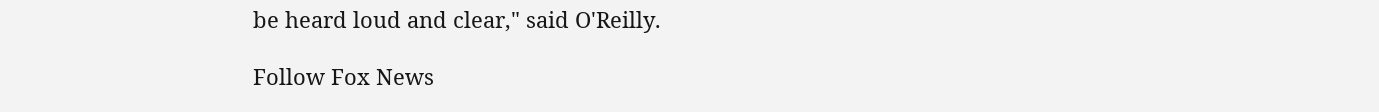be heard loud and clear," said O'Reilly.

Follow Fox News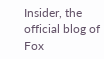Insider, the official blog of Fox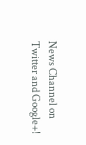News Channel on Twitter and Google+!